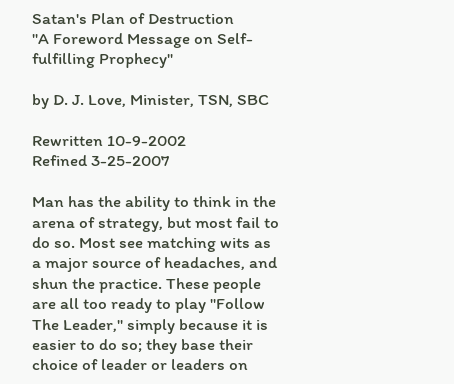Satan's Plan of Destruction
"A Foreword Message on Self-fulfilling Prophecy"

by D. J. Love, Minister, TSN, SBC

Rewritten 10-9-2002
Refined 3-25-2007

Man has the ability to think in the arena of strategy, but most fail to do so. Most see matching wits as a major source of headaches, and shun the practice. These people are all too ready to play "Follow The Leader," simply because it is easier to do so; they base their choice of leader or leaders on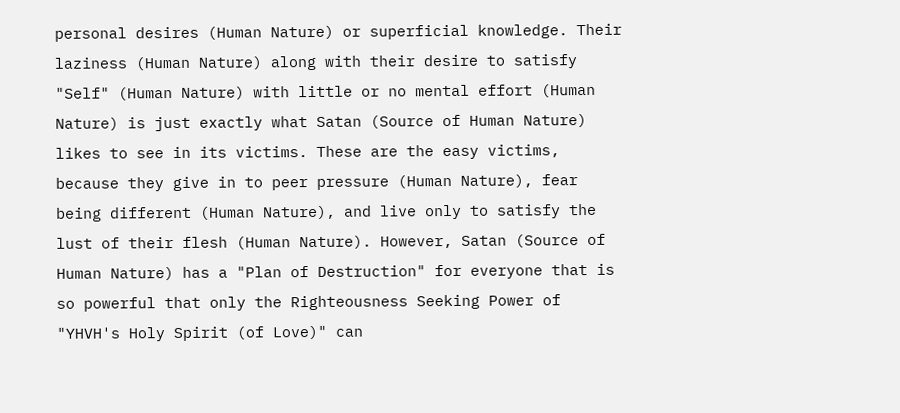personal desires (Human Nature) or superficial knowledge. Their laziness (Human Nature) along with their desire to satisfy "Self" (Human Nature) with little or no mental effort (Human Nature) is just exactly what Satan (Source of Human Nature) likes to see in its victims. These are the easy victims, because they give in to peer pressure (Human Nature), fear being different (Human Nature), and live only to satisfy the lust of their flesh (Human Nature). However, Satan (Source of Human Nature) has a "Plan of Destruction" for everyone that is so powerful that only the Righteousness Seeking Power of "YHVH's Holy Spirit (of Love)" can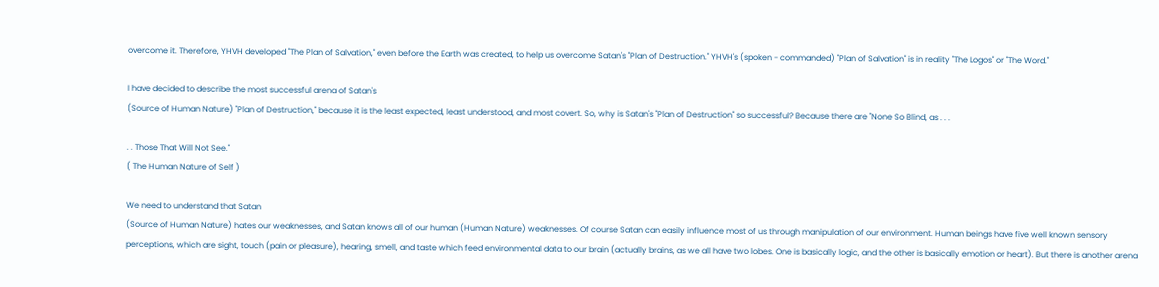overcome it. Therefore, YHVH developed "The Plan of Salvation," even before the Earth was created, to help us overcome Satan's "Plan of Destruction." YHVH's (spoken - commanded) "Plan of Salvation" is in reality "The Logos" or "The Word."

I have decided to describe the most successful arena of Satan's
(Source of Human Nature) "Plan of Destruction," because it is the least expected, least understood, and most covert. So, why is Satan's "Plan of Destruction" so successful? Because there are "None So Blind, as . . .

. . Those That Will Not See."
( The Human Nature of Self )

We need to understand that Satan
(Source of Human Nature) hates our weaknesses, and Satan knows all of our human (Human Nature) weaknesses. Of course Satan can easily influence most of us through manipulation of our environment. Human beings have five well known sensory perceptions, which are sight, touch (pain or pleasure), hearing, smell, and taste which feed environmental data to our brain (actually brains, as we all have two lobes. One is basically logic, and the other is basically emotion or heart). But there is another arena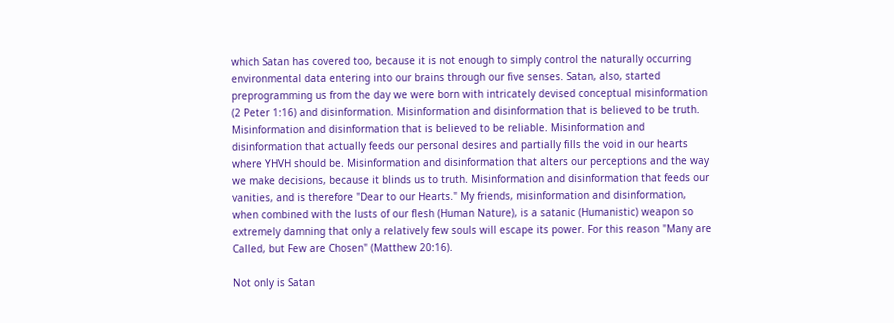which Satan has covered too, because it is not enough to simply control the naturally occurring environmental data entering into our brains through our five senses. Satan, also, started preprogramming us from the day we were born with intricately devised conceptual misinformation (2 Peter 1:16) and disinformation. Misinformation and disinformation that is believed to be truth. Misinformation and disinformation that is believed to be reliable. Misinformation and disinformation that actually feeds our personal desires and partially fills the void in our hearts where YHVH should be. Misinformation and disinformation that alters our perceptions and the way we make decisions, because it blinds us to truth. Misinformation and disinformation that feeds our vanities, and is therefore "Dear to our Hearts." My friends, misinformation and disinformation, when combined with the lusts of our flesh (Human Nature), is a satanic (Humanistic) weapon so extremely damning that only a relatively few souls will escape its power. For this reason "Many are Called, but Few are Chosen" (Matthew 20:16).

Not only is Satan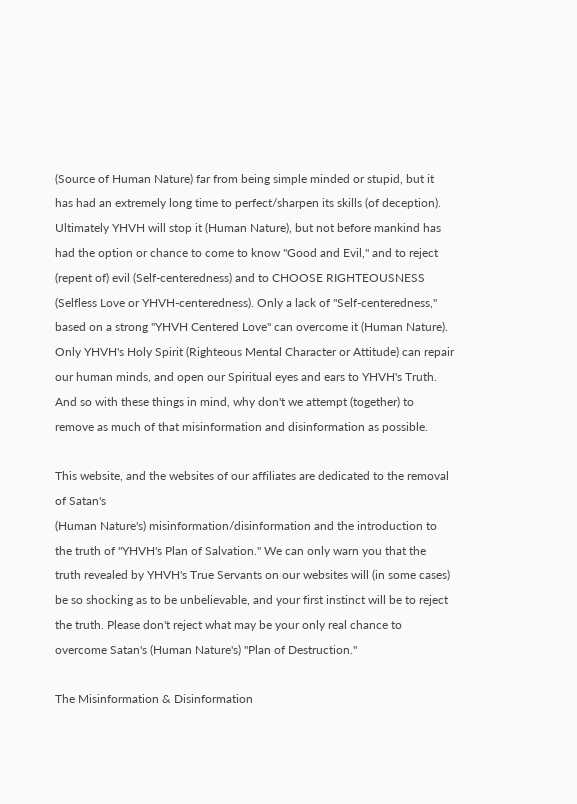(Source of Human Nature) far from being simple minded or stupid, but it has had an extremely long time to perfect/sharpen its skills (of deception). Ultimately YHVH will stop it (Human Nature), but not before mankind has had the option or chance to come to know "Good and Evil," and to reject (repent of) evil (Self-centeredness) and to CHOOSE RIGHTEOUSNESS (Selfless Love or YHVH-centeredness). Only a lack of "Self-centeredness," based on a strong "YHVH Centered Love" can overcome it (Human Nature). Only YHVH's Holy Spirit (Righteous Mental Character or Attitude) can repair our human minds, and open our Spiritual eyes and ears to YHVH's Truth. And so with these things in mind, why don't we attempt (together) to remove as much of that misinformation and disinformation as possible.

This website, and the websites of our affiliates are dedicated to the removal of Satan's
(Human Nature's) misinformation/disinformation and the introduction to the truth of "YHVH's Plan of Salvation." We can only warn you that the truth revealed by YHVH's True Servants on our websites will (in some cases) be so shocking as to be unbelievable, and your first instinct will be to reject the truth. Please don't reject what may be your only real chance to overcome Satan's (Human Nature's) "Plan of Destruction."

The Misinformation & Disinformation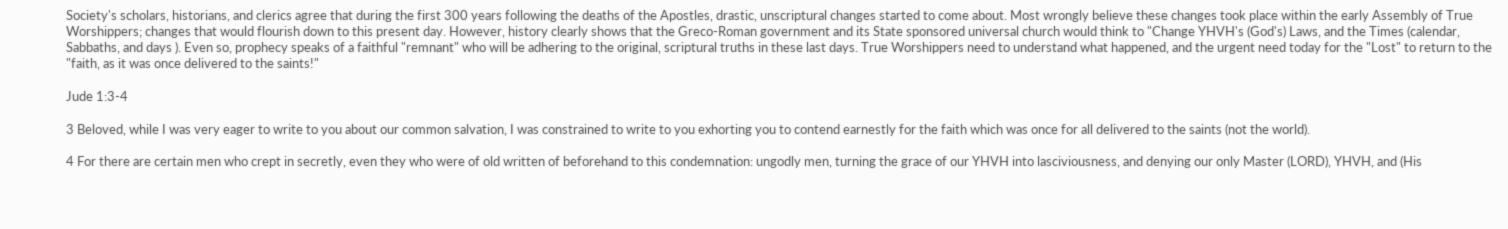Society's scholars, historians, and clerics agree that during the first 300 years following the deaths of the Apostles, drastic, unscriptural changes started to come about. Most wrongly believe these changes took place within the early Assembly of True Worshippers; changes that would flourish down to this present day. However, history clearly shows that the Greco-Roman government and its State sponsored universal church would think to "Change YHVH's (God's) Laws, and the Times (calendar, Sabbaths, and days ). Even so, prophecy speaks of a faithful "remnant" who will be adhering to the original, scriptural truths in these last days. True Worshippers need to understand what happened, and the urgent need today for the "Lost" to return to the "faith, as it was once delivered to the saints!"

Jude 1:3-4

3 Beloved, while I was very eager to write to you about our common salvation, I was constrained to write to you exhorting you to contend earnestly for the faith which was once for all delivered to the saints (not the world).

4 For there are certain men who crept in secretly, even they who were of old written of beforehand to this condemnation: ungodly men, turning the grace of our YHVH into lasciviousness, and denying our only Master (LORD), YHVH, and (His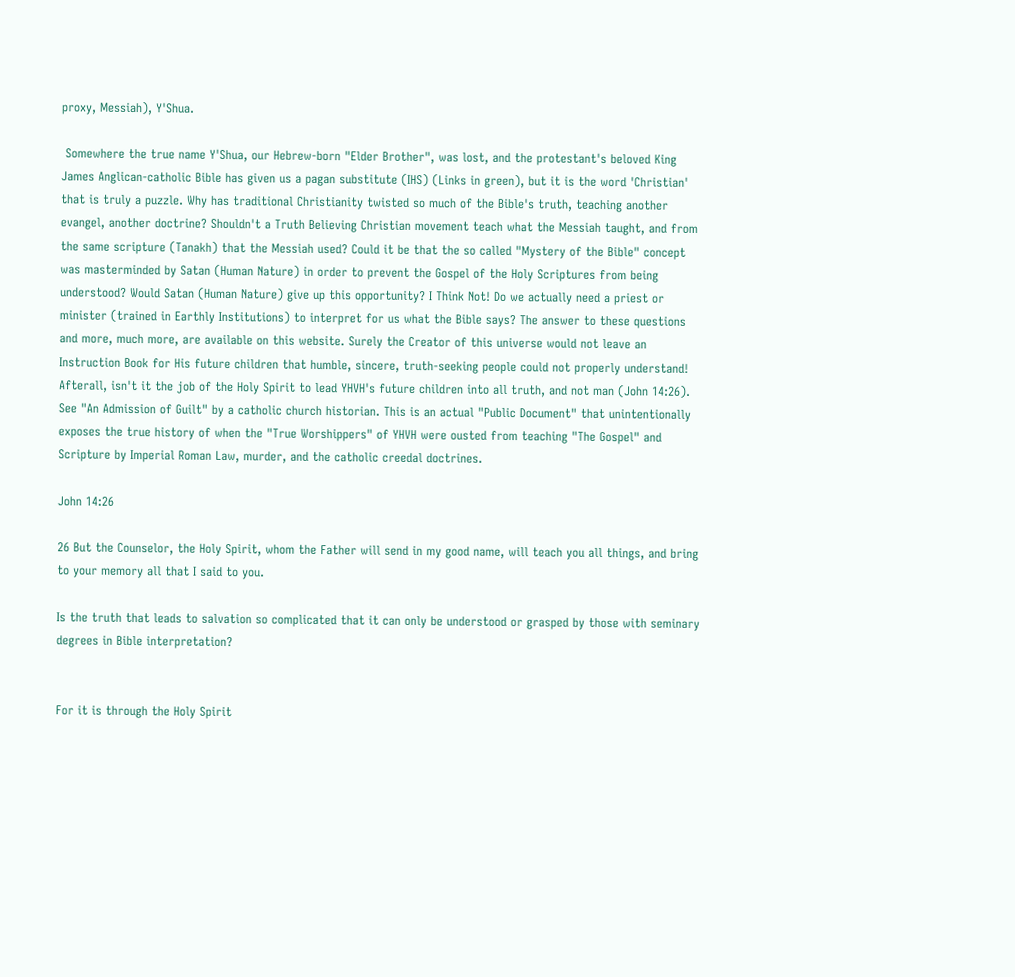proxy, Messiah), Y'Shua.

 Somewhere the true name Y'Shua, our Hebrew-born "Elder Brother", was lost, and the protestant's beloved King James Anglican-catholic Bible has given us a pagan substitute (IHS) (Links in green), but it is the word 'Christian' that is truly a puzzle. Why has traditional Christianity twisted so much of the Bible's truth, teaching another evangel, another doctrine? Shouldn't a Truth Believing Christian movement teach what the Messiah taught, and from the same scripture (Tanakh) that the Messiah used? Could it be that the so called "Mystery of the Bible" concept was masterminded by Satan (Human Nature) in order to prevent the Gospel of the Holy Scriptures from being understood? Would Satan (Human Nature) give up this opportunity? I Think Not! Do we actually need a priest or minister (trained in Earthly Institutions) to interpret for us what the Bible says? The answer to these questions and more, much more, are available on this website. Surely the Creator of this universe would not leave an Instruction Book for His future children that humble, sincere, truth-seeking people could not properly understand! Afterall, isn't it the job of the Holy Spirit to lead YHVH's future children into all truth, and not man (John 14:26). See "An Admission of Guilt" by a catholic church historian. This is an actual "Public Document" that unintentionally exposes the true history of when the "True Worshippers" of YHVH were ousted from teaching "The Gospel" and Scripture by Imperial Roman Law, murder, and the catholic creedal doctrines.

John 14:26

26 But the Counselor, the Holy Spirit, whom the Father will send in my good name, will teach you all things, and bring to your memory all that I said to you.

Is the truth that leads to salvation so complicated that it can only be understood or grasped by those with seminary degrees in Bible interpretation?


For it is through the Holy Spirit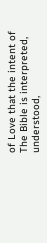of Love that the intent of The Bible is interpreted, understood,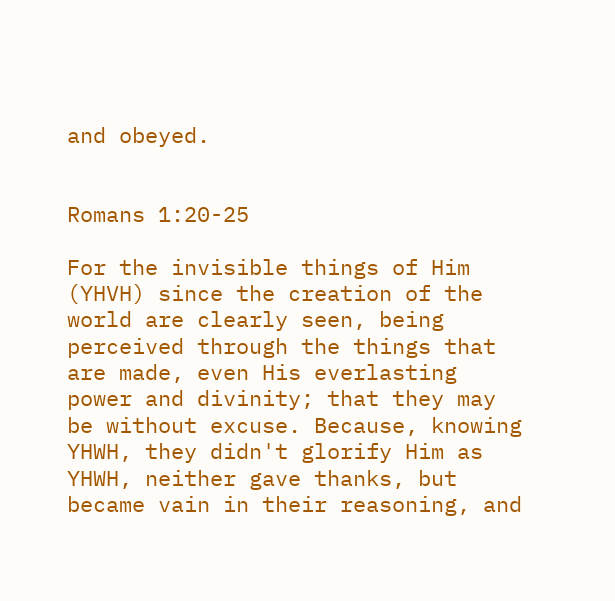and obeyed.


Romans 1:20-25

For the invisible things of Him (YHVH) since the creation of the world are clearly seen, being perceived through the things that are made, even His everlasting power and divinity; that they may be without excuse. Because, knowing YHWH, they didn't glorify Him as YHWH, neither gave thanks, but became vain in their reasoning, and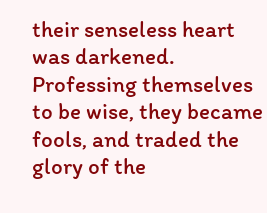their senseless heart was darkened. Professing themselves to be wise, they became fools, and traded the glory of the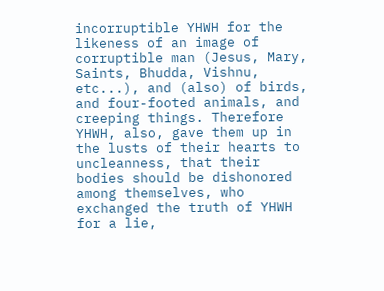incorruptible YHWH for the likeness of an image of corruptible man (Jesus, Mary, Saints, Bhudda, Vishnu, etc...), and (also) of birds, and four-footed animals, and creeping things. Therefore YHWH, also, gave them up in the lusts of their hearts to uncleanness, that their bodies should be dishonored among themselves, who exchanged the truth of YHWH for a lie,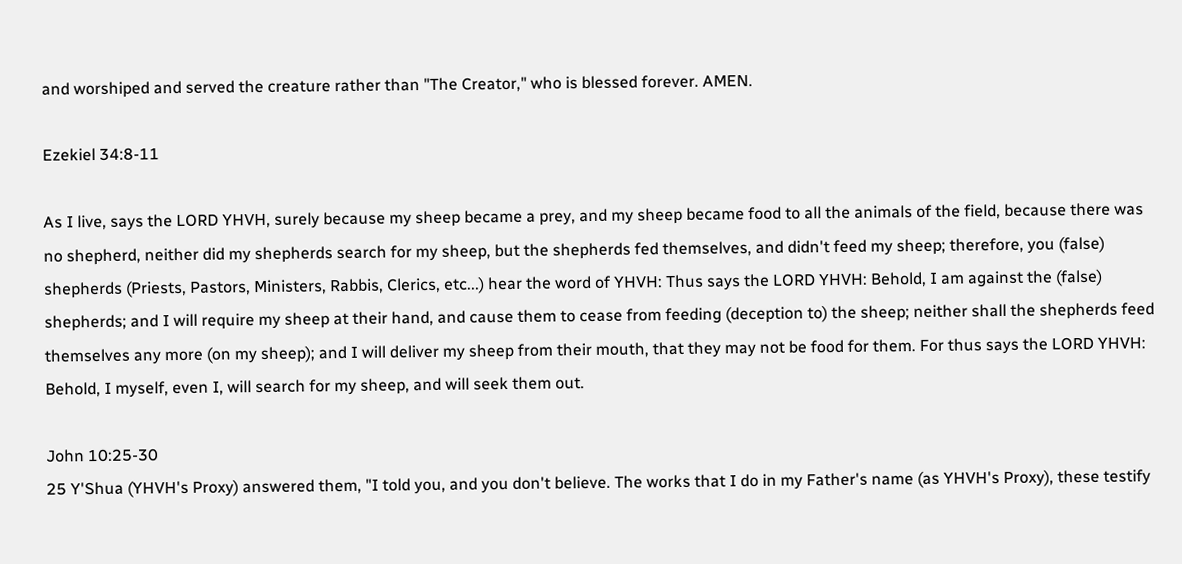and worshiped and served the creature rather than "The Creator," who is blessed forever. AMEN.

Ezekiel 34:8-11

As I live, says the LORD YHVH, surely because my sheep became a prey, and my sheep became food to all the animals of the field, because there was no shepherd, neither did my shepherds search for my sheep, but the shepherds fed themselves, and didn't feed my sheep; therefore, you (false) shepherds (Priests, Pastors, Ministers, Rabbis, Clerics, etc...) hear the word of YHVH: Thus says the LORD YHVH: Behold, I am against the (false) shepherds; and I will require my sheep at their hand, and cause them to cease from feeding (deception to) the sheep; neither shall the shepherds feed themselves any more (on my sheep); and I will deliver my sheep from their mouth, that they may not be food for them. For thus says the LORD YHVH: Behold, I myself, even I, will search for my sheep, and will seek them out.

John 10:25-30
25 Y'Shua (YHVH's Proxy) answered them, "I told you, and you don't believe. The works that I do in my Father's name (as YHVH's Proxy), these testify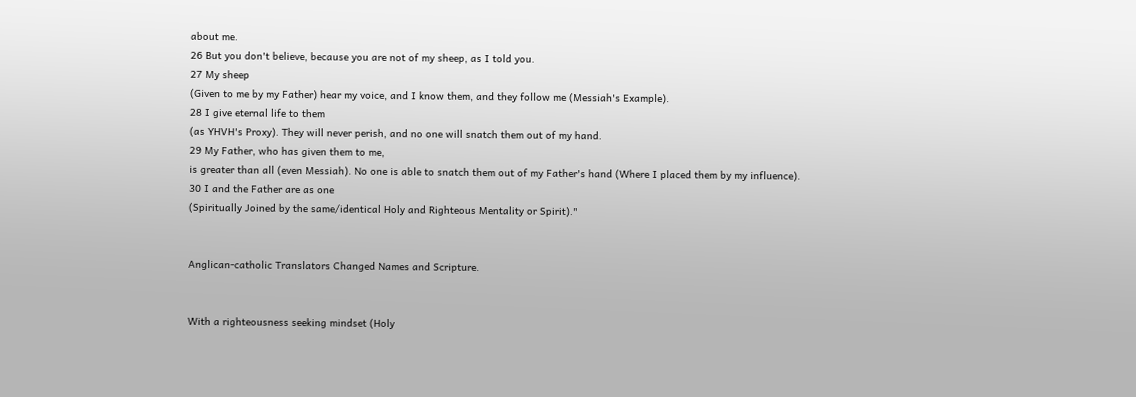about me.
26 But you don't believe, because you are not of my sheep, as I told you.
27 My sheep
(Given to me by my Father) hear my voice, and I know them, and they follow me (Messiah's Example).
28 I give eternal life to them
(as YHVH's Proxy). They will never perish, and no one will snatch them out of my hand.
29 My Father, who has given them to me,
is greater than all (even Messiah). No one is able to snatch them out of my Father's hand (Where I placed them by my influence).
30 I and the Father are as one
(Spiritually Joined by the same/identical Holy and Righteous Mentality or Spirit)."


Anglican-catholic Translators Changed Names and Scripture.


With a righteousness seeking mindset (Holy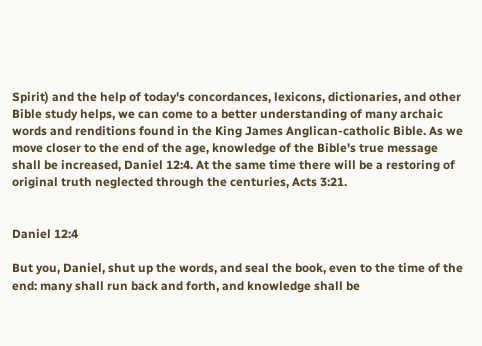Spirit) and the help of today's concordances, lexicons, dictionaries, and other Bible study helps, we can come to a better understanding of many archaic words and renditions found in the King James Anglican-catholic Bible. As we move closer to the end of the age, knowledge of the Bible's true message shall be increased, Daniel 12:4. At the same time there will be a restoring of original truth neglected through the centuries, Acts 3:21.


Daniel 12:4

But you, Daniel, shut up the words, and seal the book, even to the time of the end: many shall run back and forth, and knowledge shall be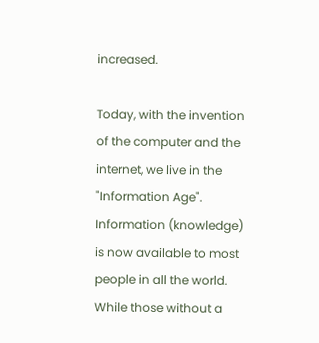increased.

Today, with the invention of the computer and the internet, we live in the "Information Age". Information (knowledge) is now available to most people in all the world. While those without a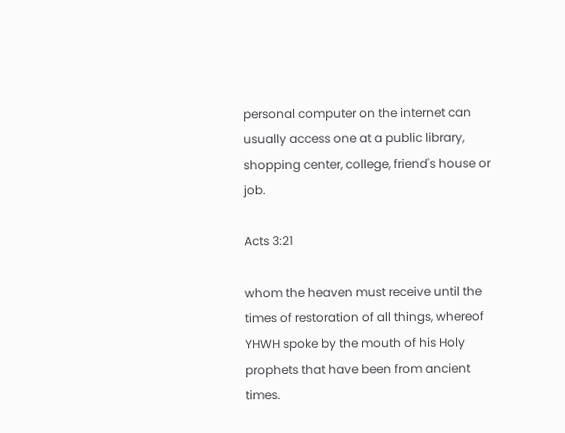personal computer on the internet can usually access one at a public library, shopping center, college, friend's house or job.

Acts 3:21

whom the heaven must receive until the times of restoration of all things, whereof YHWH spoke by the mouth of his Holy prophets that have been from ancient times.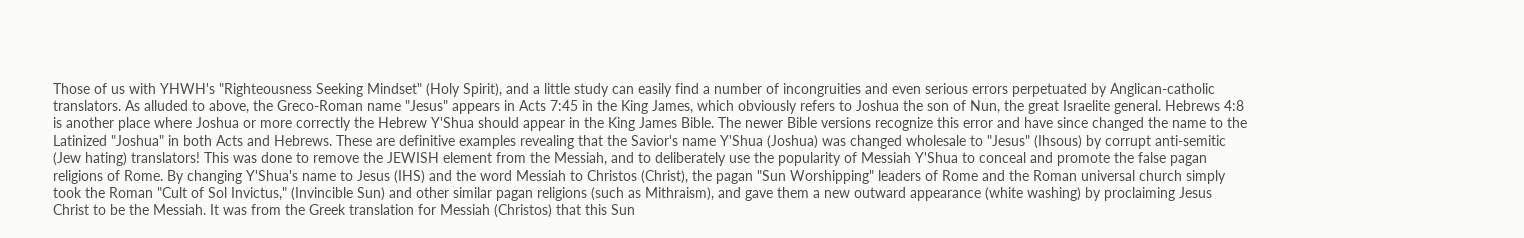Those of us with YHWH's "Righteousness Seeking Mindset" (Holy Spirit), and a little study can easily find a number of incongruities and even serious errors perpetuated by Anglican-catholic translators. As alluded to above, the Greco-Roman name "Jesus" appears in Acts 7:45 in the King James, which obviously refers to Joshua the son of Nun, the great Israelite general. Hebrews 4:8 is another place where Joshua or more correctly the Hebrew Y'Shua should appear in the King James Bible. The newer Bible versions recognize this error and have since changed the name to the Latinized "Joshua" in both Acts and Hebrews. These are definitive examples revealing that the Savior's name Y'Shua (Joshua) was changed wholesale to "Jesus" (Ihsous) by corrupt anti-semitic (Jew hating) translators! This was done to remove the JEWISH element from the Messiah, and to deliberately use the popularity of Messiah Y'Shua to conceal and promote the false pagan religions of Rome. By changing Y'Shua's name to Jesus (IHS) and the word Messiah to Christos (Christ), the pagan "Sun Worshipping" leaders of Rome and the Roman universal church simply took the Roman "Cult of Sol Invictus," (Invincible Sun) and other similar pagan religions (such as Mithraism), and gave them a new outward appearance (white washing) by proclaiming Jesus Christ to be the Messiah. It was from the Greek translation for Messiah (Christos) that this Sun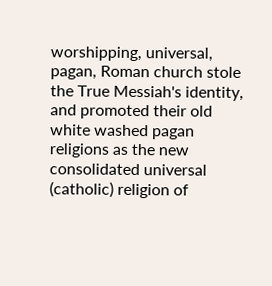worshipping, universal, pagan, Roman church stole the True Messiah's identity, and promoted their old white washed pagan religions as the new consolidated universal (catholic) religion of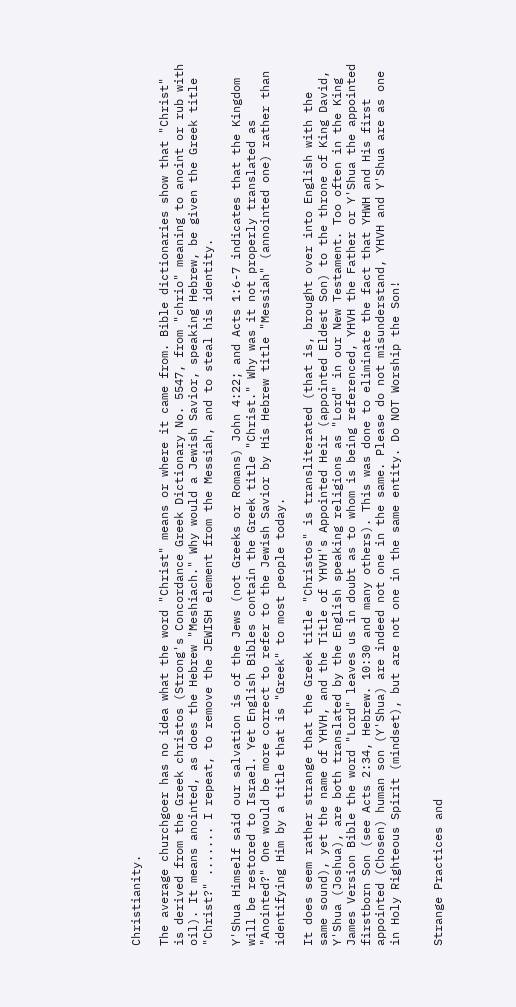Christianity.

The average churchgoer has no idea what the word "Christ" means or where it came from. Bible dictionaries show that "Christ" is derived from the Greek christos (Strong's Concordance Greek Dictionary No. 5547, from "chrio" meaning to anoint or rub with oil). It means anointed, as does the Hebrew "Meshiach." Why would a Jewish Savior, speaking Hebrew, be given the Greek title "Christ?" ....... I repeat, to remove the JEWISH element from the Messiah, and to steal his identity.

Y'Shua Himself said our salvation is of the Jews (not Greeks or Romans) John 4:22; and Acts 1:6-7 indicates that the Kingdom will be restored to Israel. Yet English Bibles contain the Greek title "Christ." Why was it not properly translated as "Anointed?" One would be more correct to refer to the Jewish Savior by His Hebrew title "Messiah" (annointed one) rather than identifying Him by a title that is "Greek" to most people today.

It does seem rather strange that the Greek title "Christos" is transliterated (that is, brought over into English with the same sound), yet the name of YHVH, and the Title of YHVH's Appointed Heir (appointed Eldest Son) to the throne of King David, Y'Shua (Joshua), are both translated by the English speaking religions as "Lord" in our New Testament. Too often in the King James Version Bible the word "Lord" leaves us in doubt as to whom is being referenced, YHVH the Father or Y'Shua the appointed firstborn Son (see Acts 2:34, Hebrew. 10:30 and many others). This was done to eliminate the fact that YHWH and His first appointed (Chosen) human son (Y'Shua) are indeed not one in the same. Please do not misunderstand, YHVH and Y'Shua are as one in Holy Righteous Spirit (mindset), but are not one in the same entity. Do NOT Worship the Son!


Strange Practices and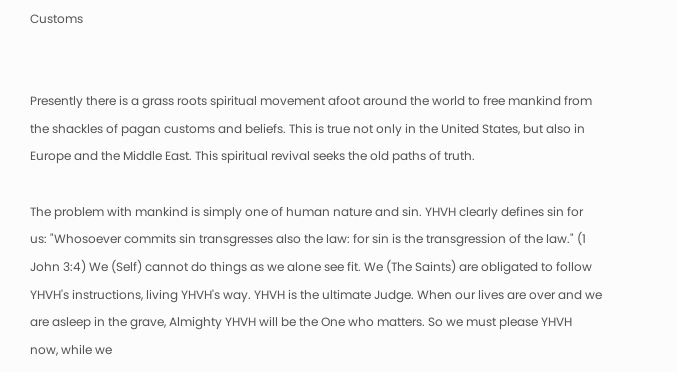Customs


Presently there is a grass roots spiritual movement afoot around the world to free mankind from the shackles of pagan customs and beliefs. This is true not only in the United States, but also in Europe and the Middle East. This spiritual revival seeks the old paths of truth.

The problem with mankind is simply one of human nature and sin. YHVH clearly defines sin for us: "Whosoever commits sin transgresses also the law: for sin is the transgression of the law." (1 John 3:4) We (Self) cannot do things as we alone see fit. We (The Saints) are obligated to follow YHVH's instructions, living YHVH's way. YHVH is the ultimate Judge. When our lives are over and we are asleep in the grave, Almighty YHVH will be the One who matters. So we must please YHVH now, while we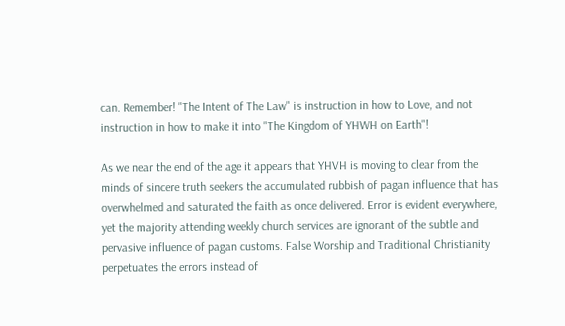can. Remember! "The Intent of The Law" is instruction in how to Love, and not instruction in how to make it into "The Kingdom of YHWH on Earth"!

As we near the end of the age it appears that YHVH is moving to clear from the minds of sincere truth seekers the accumulated rubbish of pagan influence that has overwhelmed and saturated the faith as once delivered. Error is evident everywhere, yet the majority attending weekly church services are ignorant of the subtle and pervasive influence of pagan customs. False Worship and Traditional Christianity perpetuates the errors instead of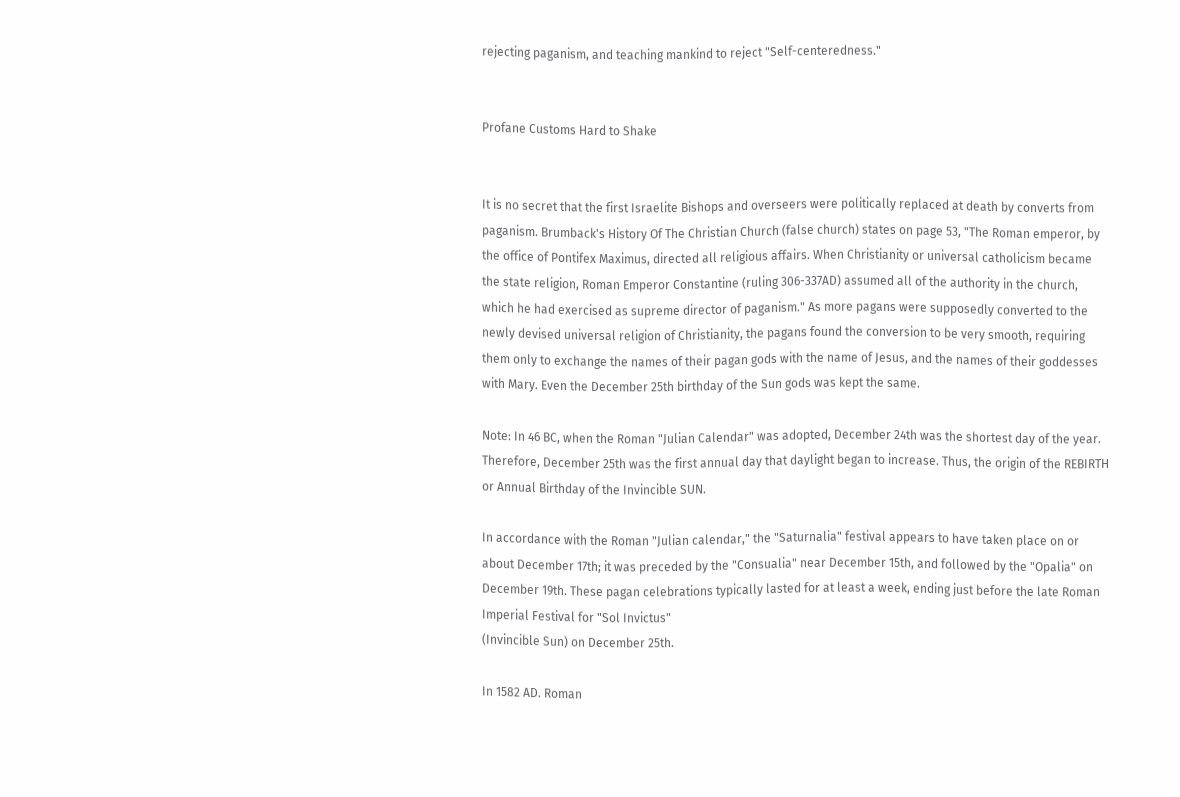rejecting paganism, and teaching mankind to reject "Self-centeredness."


Profane Customs Hard to Shake


It is no secret that the first Israelite Bishops and overseers were politically replaced at death by converts from paganism. Brumback's History Of The Christian Church (false church) states on page 53, "The Roman emperor, by the office of Pontifex Maximus, directed all religious affairs. When Christianity or universal catholicism became the state religion, Roman Emperor Constantine (ruling 306-337AD) assumed all of the authority in the church, which he had exercised as supreme director of paganism." As more pagans were supposedly converted to the newly devised universal religion of Christianity, the pagans found the conversion to be very smooth, requiring them only to exchange the names of their pagan gods with the name of Jesus, and the names of their goddesses with Mary. Even the December 25th birthday of the Sun gods was kept the same.

Note: In 46 BC, when the Roman "Julian Calendar" was adopted, December 24th was the shortest day of the year. Therefore, December 25th was the first annual day that daylight began to increase. Thus, the origin of the REBIRTH or Annual Birthday of the Invincible SUN.

In accordance with the Roman "Julian calendar," the "Saturnalia" festival appears to have taken place on or about December 17th; it was preceded by the "Consualia" near December 15th, and followed by the "Opalia" on December 19th. These pagan celebrations typically lasted for at least a week, ending just before the late Roman Imperial Festival for "Sol Invictus"
(Invincible Sun) on December 25th.

In 1582 AD. Roman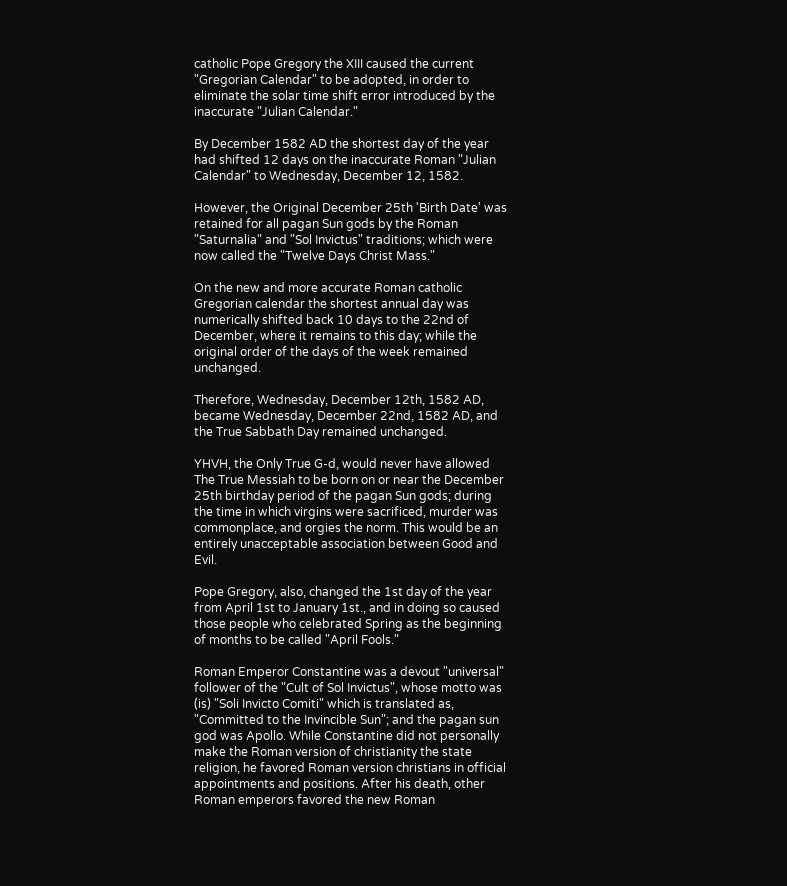catholic Pope Gregory the XIII caused the current "Gregorian Calendar" to be adopted, in order to eliminate the solar time shift error introduced by the inaccurate "Julian Calendar."

By December 1582 AD the shortest day of the year had shifted 12 days on the inaccurate Roman "Julian Calendar" to Wednesday, December 12, 1582.

However, the Original December 25th 'Birth Date' was retained for all pagan Sun gods by the Roman "Saturnalia" and "Sol Invictus" traditions; which were now called the "Twelve Days Christ Mass."

On the new and more accurate Roman catholic Gregorian calendar the shortest annual day was numerically shifted back 10 days to the 22nd of December, where it remains to this day; while the original order of the days of the week remained unchanged.

Therefore, Wednesday, December 12th, 1582 AD, became Wednesday, December 22nd, 1582 AD, and the True Sabbath Day remained unchanged.

YHVH, the Only True G-d, would never have allowed The True Messiah to be born on or near the December 25th birthday period of the pagan Sun gods; during the time in which virgins were sacrificed, murder was commonplace, and orgies the norm. This would be an entirely unacceptable association between Good and Evil.

Pope Gregory, also, changed the 1st day of the year from April 1st to January 1st., and in doing so caused those people who celebrated Spring as the beginning of months to be called "April Fools."

Roman Emperor Constantine was a devout "universal" follower of the "Cult of Sol Invictus", whose motto was (is) "Soli Invicto Comiti" which is translated as, "Committed to the Invincible Sun"; and the pagan sun god was Apollo. While Constantine did not personally make the Roman version of christianity the state religion, he favored Roman version christians in official appointments and positions. After his death, other Roman emperors favored the new Roman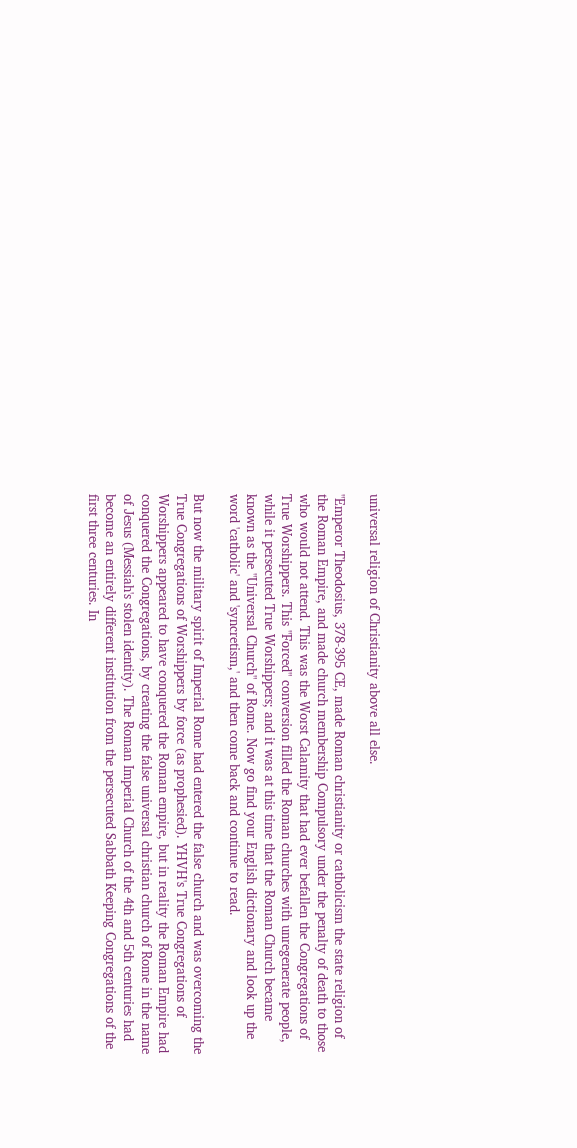universal religion of Christianity above all else.

"Emperor Theodosius, 378-395 CE, made Roman christianity or catholicism the state religion of the Roman Empire, and made church membership Compulsory under the penalty of death to those who would not attend. This was the Worst Calamity that had ever befallen the Congregations of True Worshippers. This "Forced" conversion filled the Roman churches with unregenerate people, while it persecuted True Worshippers; and it was at this time that the Roman Church became known as the "Universal Church" of Rome. Now go find your English dictionary and look up the word 'catholic' and 'syncretism,' and then come back and continue to read.

But now the military spirit of Imperial Rome had entered the false church and was overcoming the True Congregations of Worshippers by force (as prophesied). YHVH's True Congregations of Worshippers appeared to have conquered the Roman empire, but in reality the Roman Empire had conquered the Congregations, by creating the false universal christian church of Rome in the name of Jesus (Messiah's stolen identity). The Roman Imperial Church of the 4th and 5th centuries had become an entirely different institution from the persecuted Sabbath Keeping Congregations of the first three centuries. In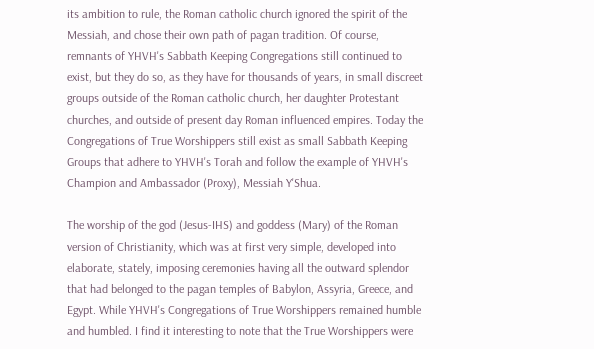its ambition to rule, the Roman catholic church ignored the spirit of the Messiah, and chose their own path of pagan tradition. Of course, remnants of YHVH's Sabbath Keeping Congregations still continued to exist, but they do so, as they have for thousands of years, in small discreet groups outside of the Roman catholic church, her daughter Protestant churches, and outside of present day Roman influenced empires. Today the Congregations of True Worshippers still exist as small Sabbath Keeping Groups that adhere to YHVH's Torah and follow the example of YHVH's Champion and Ambassador (Proxy), Messiah Y'Shua.

The worship of the god (Jesus-IHS) and goddess (Mary) of the Roman version of Christianity, which was at first very simple, developed into elaborate, stately, imposing ceremonies having all the outward splendor that had belonged to the pagan temples of Babylon, Assyria, Greece, and Egypt. While YHVH's Congregations of True Worshippers remained humble and humbled. I find it interesting to note that the True Worshippers were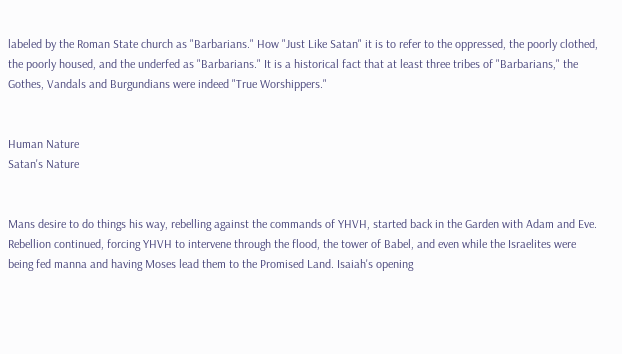labeled by the Roman State church as "Barbarians." How "Just Like Satan" it is to refer to the oppressed, the poorly clothed, the poorly housed, and the underfed as "Barbarians." It is a historical fact that at least three tribes of "Barbarians," the Gothes, Vandals and Burgundians were indeed "True Worshippers."


Human Nature
Satan's Nature


Mans desire to do things his way, rebelling against the commands of YHVH, started back in the Garden with Adam and Eve. Rebellion continued, forcing YHVH to intervene through the flood, the tower of Babel, and even while the Israelites were being fed manna and having Moses lead them to the Promised Land. Isaiah's opening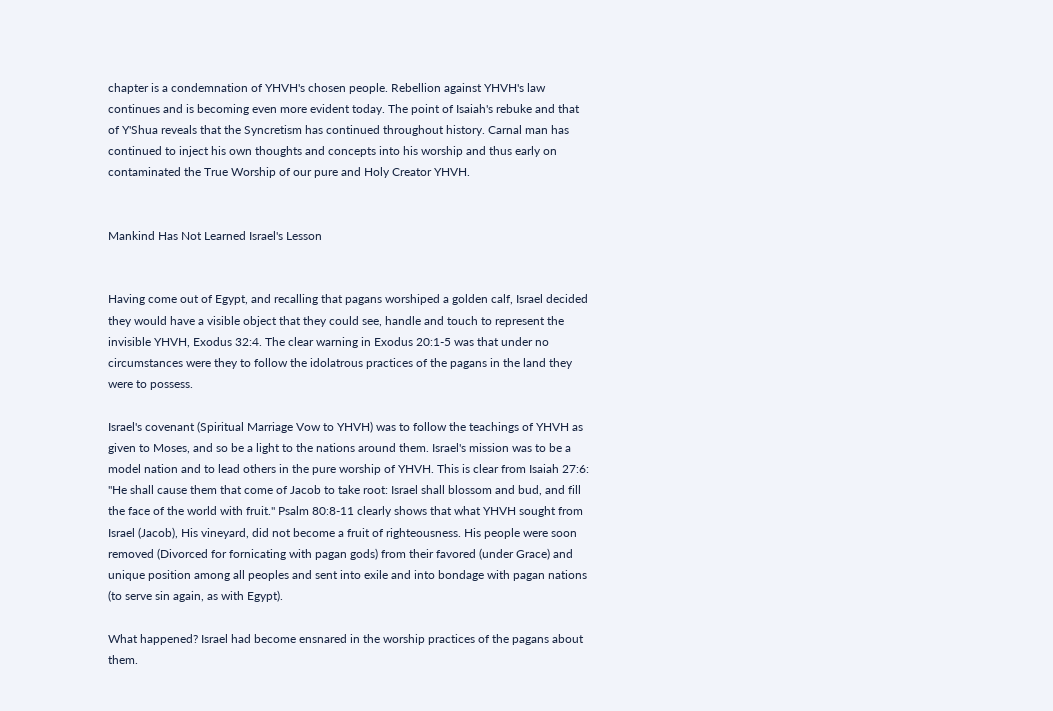chapter is a condemnation of YHVH's chosen people. Rebellion against YHVH's law continues and is becoming even more evident today. The point of Isaiah's rebuke and that of Y'Shua reveals that the Syncretism has continued throughout history. Carnal man has continued to inject his own thoughts and concepts into his worship and thus early on contaminated the True Worship of our pure and Holy Creator YHVH.


Mankind Has Not Learned Israel's Lesson


Having come out of Egypt, and recalling that pagans worshiped a golden calf, Israel decided they would have a visible object that they could see, handle and touch to represent the invisible YHVH, Exodus 32:4. The clear warning in Exodus 20:1-5 was that under no circumstances were they to follow the idolatrous practices of the pagans in the land they were to possess.

Israel's covenant (Spiritual Marriage Vow to YHVH) was to follow the teachings of YHVH as given to Moses, and so be a light to the nations around them. Israel's mission was to be a model nation and to lead others in the pure worship of YHVH. This is clear from Isaiah 27:6: "He shall cause them that come of Jacob to take root: Israel shall blossom and bud, and fill the face of the world with fruit." Psalm 80:8-11 clearly shows that what YHVH sought from Israel (Jacob), His vineyard, did not become a fruit of righteousness. His people were soon removed (Divorced for fornicating with pagan gods) from their favored (under Grace) and unique position among all peoples and sent into exile and into bondage with pagan nations (to serve sin again, as with Egypt).

What happened? Israel had become ensnared in the worship practices of the pagans about them.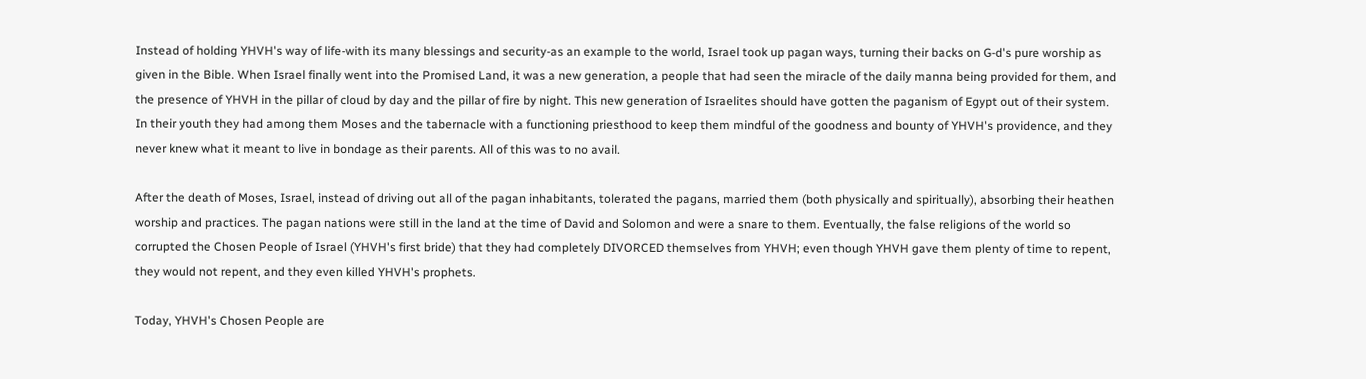Instead of holding YHVH's way of life-with its many blessings and security-as an example to the world, Israel took up pagan ways, turning their backs on G-d's pure worship as given in the Bible. When Israel finally went into the Promised Land, it was a new generation, a people that had seen the miracle of the daily manna being provided for them, and the presence of YHVH in the pillar of cloud by day and the pillar of fire by night. This new generation of Israelites should have gotten the paganism of Egypt out of their system. In their youth they had among them Moses and the tabernacle with a functioning priesthood to keep them mindful of the goodness and bounty of YHVH's providence, and they never knew what it meant to live in bondage as their parents. All of this was to no avail.

After the death of Moses, Israel, instead of driving out all of the pagan inhabitants, tolerated the pagans, married them (both physically and spiritually), absorbing their heathen worship and practices. The pagan nations were still in the land at the time of David and Solomon and were a snare to them. Eventually, the false religions of the world so corrupted the Chosen People of Israel (YHVH's first bride) that they had completely DIVORCED themselves from YHVH; even though YHVH gave them plenty of time to repent, they would not repent, and they even killed YHVH's prophets.

Today, YHVH's Chosen People are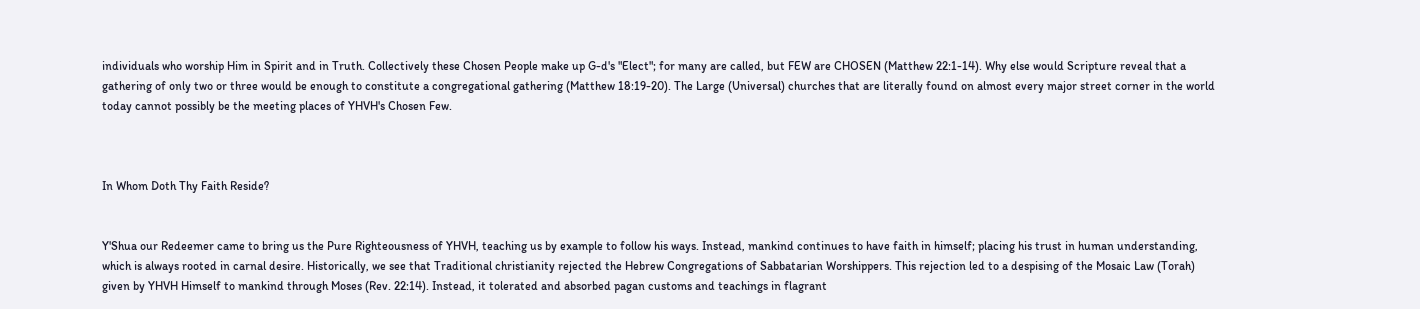individuals who worship Him in Spirit and in Truth. Collectively these Chosen People make up G-d's "Elect"; for many are called, but FEW are CHOSEN (Matthew 22:1-14). Why else would Scripture reveal that a gathering of only two or three would be enough to constitute a congregational gathering (Matthew 18:19-20). The Large (Universal) churches that are literally found on almost every major street corner in the world today cannot possibly be the meeting places of YHVH's Chosen Few.



In Whom Doth Thy Faith Reside?


Y'Shua our Redeemer came to bring us the Pure Righteousness of YHVH, teaching us by example to follow his ways. Instead, mankind continues to have faith in himself; placing his trust in human understanding, which is always rooted in carnal desire. Historically, we see that Traditional christianity rejected the Hebrew Congregations of Sabbatarian Worshippers. This rejection led to a despising of the Mosaic Law (Torah) given by YHVH Himself to mankind through Moses (Rev. 22:14). Instead, it tolerated and absorbed pagan customs and teachings in flagrant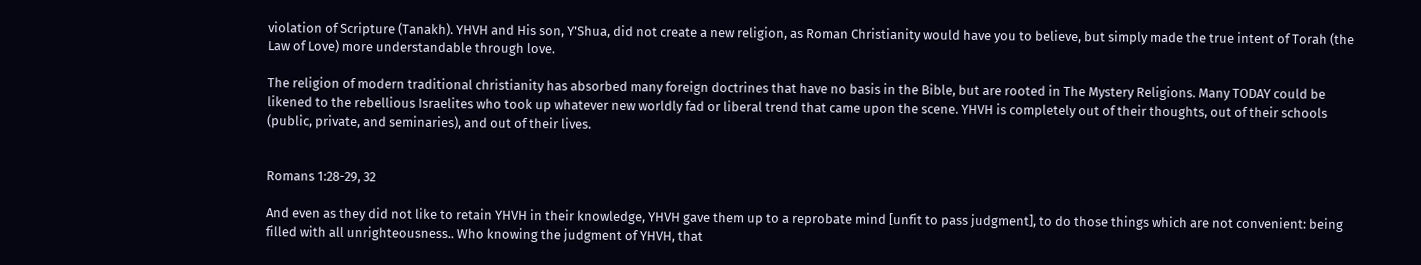violation of Scripture (Tanakh). YHVH and His son, Y'Shua, did not create a new religion, as Roman Christianity would have you to believe, but simply made the true intent of Torah (the Law of Love) more understandable through love.

The religion of modern traditional christianity has absorbed many foreign doctrines that have no basis in the Bible, but are rooted in The Mystery Religions. Many TODAY could be likened to the rebellious Israelites who took up whatever new worldly fad or liberal trend that came upon the scene. YHVH is completely out of their thoughts, out of their schools (public, private, and seminaries), and out of their lives.


Romans 1:28-29, 32

And even as they did not like to retain YHVH in their knowledge, YHVH gave them up to a reprobate mind [unfit to pass judgment], to do those things which are not convenient: being filled with all unrighteousness.. Who knowing the judgment of YHVH, that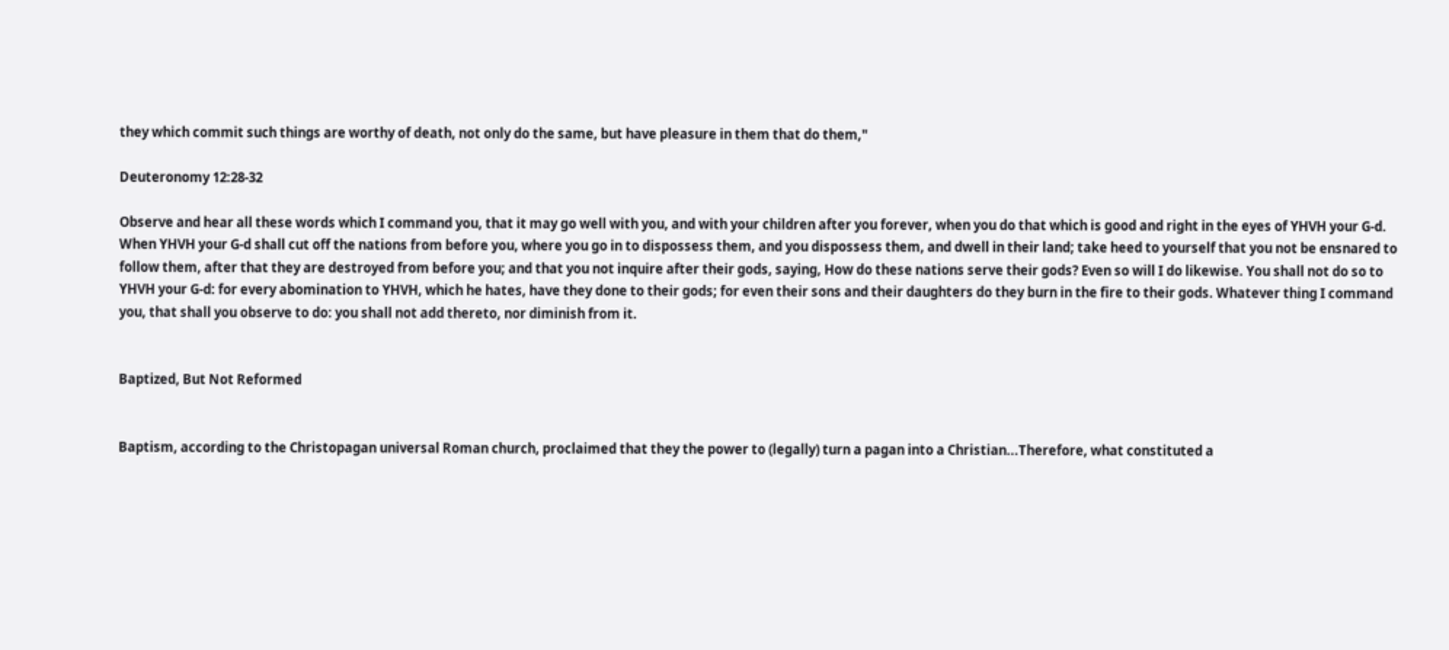they which commit such things are worthy of death, not only do the same, but have pleasure in them that do them,"

Deuteronomy 12:28-32

Observe and hear all these words which I command you, that it may go well with you, and with your children after you forever, when you do that which is good and right in the eyes of YHVH your G-d. When YHVH your G-d shall cut off the nations from before you, where you go in to dispossess them, and you dispossess them, and dwell in their land; take heed to yourself that you not be ensnared to follow them, after that they are destroyed from before you; and that you not inquire after their gods, saying, How do these nations serve their gods? Even so will I do likewise. You shall not do so to YHVH your G-d: for every abomination to YHVH, which he hates, have they done to their gods; for even their sons and their daughters do they burn in the fire to their gods. Whatever thing I command you, that shall you observe to do: you shall not add thereto, nor diminish from it.


Baptized, But Not Reformed


Baptism, according to the Christopagan universal Roman church, proclaimed that they the power to (legally) turn a pagan into a Christian...Therefore, what constituted a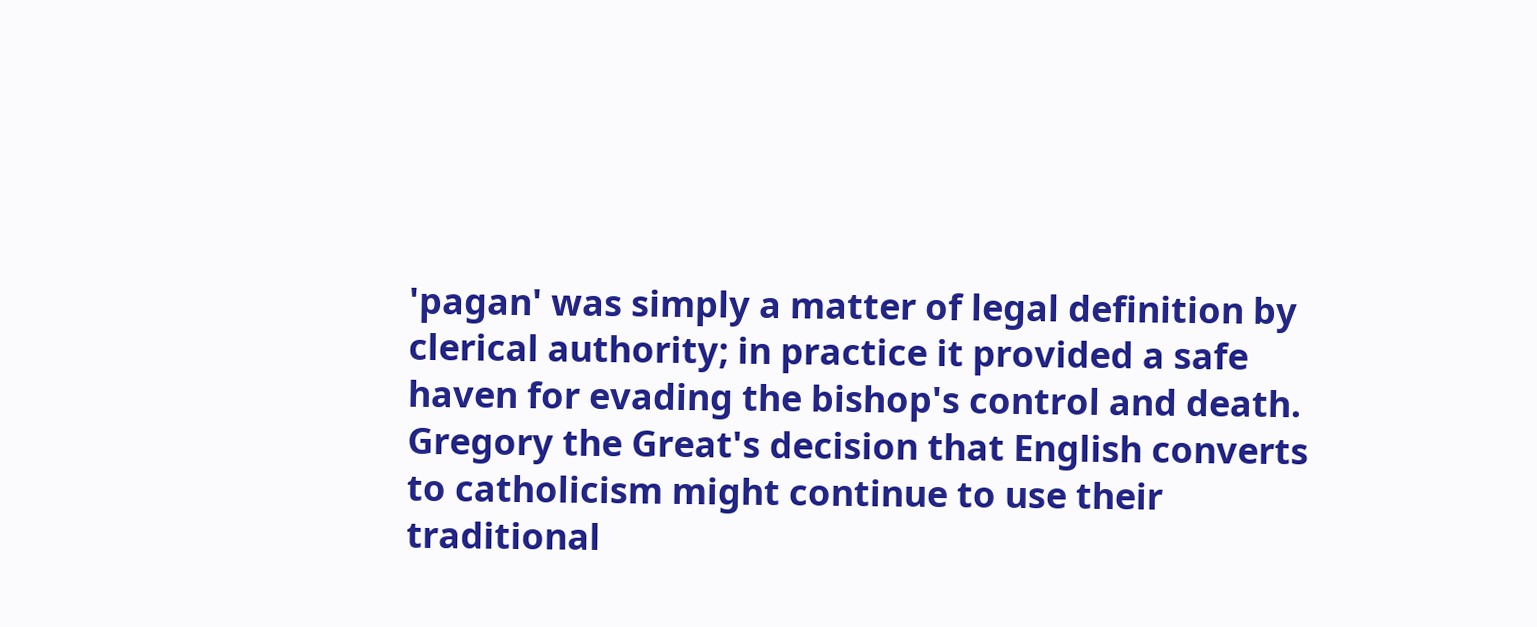'pagan' was simply a matter of legal definition by clerical authority; in practice it provided a safe haven for evading the bishop's control and death. Gregory the Great's decision that English converts to catholicism might continue to use their traditional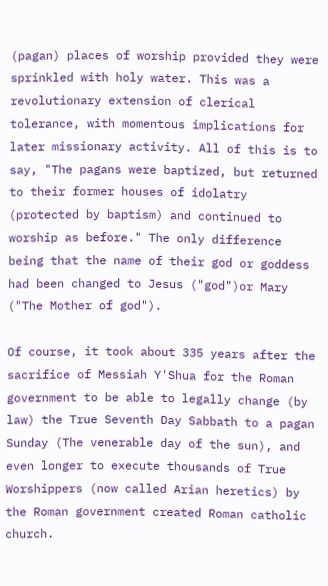(pagan) places of worship provided they were sprinkled with holy water. This was a revolutionary extension of clerical tolerance, with momentous implications for later missionary activity. All of this is to say, "The pagans were baptized, but returned to their former houses of idolatry (protected by baptism) and continued to worship as before." The only difference being that the name of their god or goddess had been changed to Jesus ("god")or Mary ("The Mother of god").

Of course, it took about 335 years after the sacrifice of Messiah Y'Shua for the Roman government to be able to legally change (by law) the True Seventh Day Sabbath to a pagan Sunday (The venerable day of the sun), and even longer to execute thousands of True Worshippers (now called Arian heretics) by the Roman government created Roman catholic church.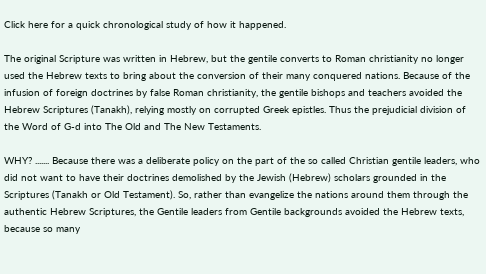Click here for a quick chronological study of how it happened.

The original Scripture was written in Hebrew, but the gentile converts to Roman christianity no longer used the Hebrew texts to bring about the conversion of their many conquered nations. Because of the infusion of foreign doctrines by false Roman christianity, the gentile bishops and teachers avoided the Hebrew Scriptures (Tanakh), relying mostly on corrupted Greek epistles. Thus the prejudicial division of the Word of G-d into The Old and The New Testaments.

WHY? ....... Because there was a deliberate policy on the part of the so called Christian gentile leaders, who did not want to have their doctrines demolished by the Jewish (Hebrew) scholars grounded in the Scriptures (Tanakh or Old Testament). So, rather than evangelize the nations around them through the authentic Hebrew Scriptures, the Gentile leaders from Gentile backgrounds avoided the Hebrew texts, because so many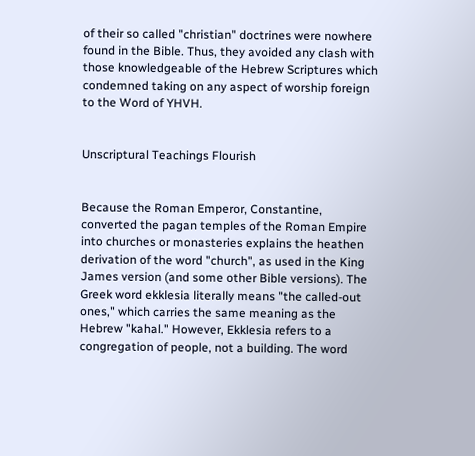of their so called "christian" doctrines were nowhere found in the Bible. Thus, they avoided any clash with those knowledgeable of the Hebrew Scriptures which condemned taking on any aspect of worship foreign to the Word of YHVH.


Unscriptural Teachings Flourish


Because the Roman Emperor, Constantine, converted the pagan temples of the Roman Empire into churches or monasteries explains the heathen derivation of the word "church", as used in the King James version (and some other Bible versions). The Greek word ekklesia literally means "the called-out ones," which carries the same meaning as the Hebrew "kahal." However, Ekklesia refers to a congregation of people, not a building. The word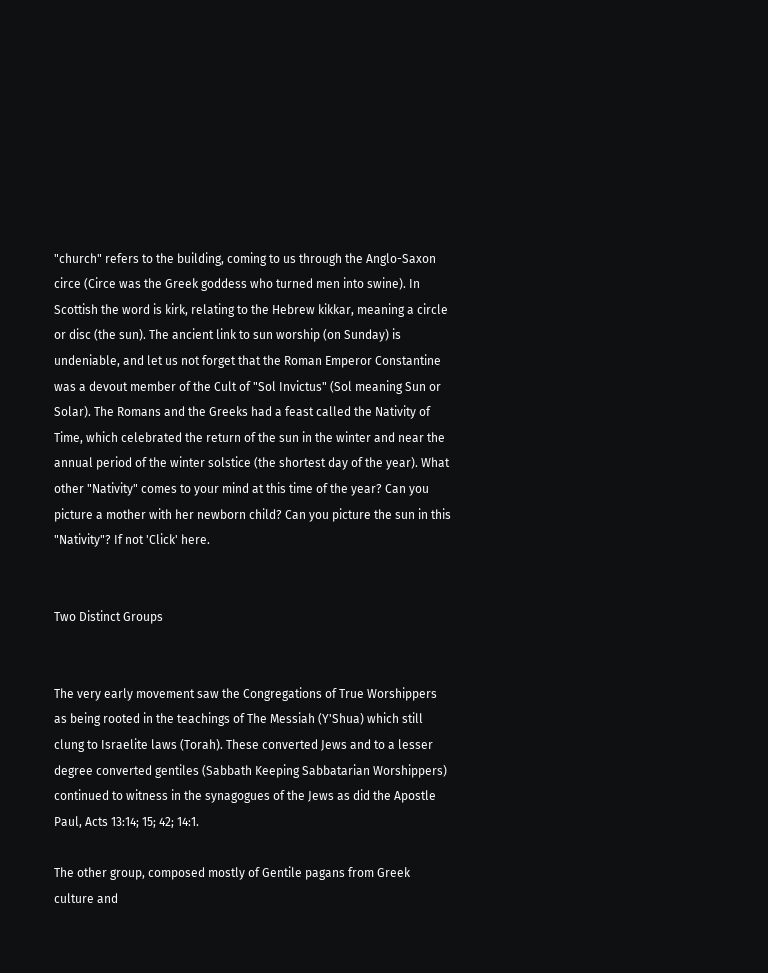"church" refers to the building, coming to us through the Anglo-Saxon circe (Circe was the Greek goddess who turned men into swine). In Scottish the word is kirk, relating to the Hebrew kikkar, meaning a circle or disc (the sun). The ancient link to sun worship (on Sunday) is undeniable, and let us not forget that the Roman Emperor Constantine was a devout member of the Cult of "Sol Invictus" (Sol meaning Sun or Solar). The Romans and the Greeks had a feast called the Nativity of Time, which celebrated the return of the sun in the winter and near the annual period of the winter solstice (the shortest day of the year). What other "Nativity" comes to your mind at this time of the year? Can you picture a mother with her newborn child? Can you picture the sun in this "Nativity"? If not 'Click' here.


Two Distinct Groups


The very early movement saw the Congregations of True Worshippers as being rooted in the teachings of The Messiah (Y'Shua) which still clung to Israelite laws (Torah). These converted Jews and to a lesser degree converted gentiles (Sabbath Keeping Sabbatarian Worshippers) continued to witness in the synagogues of the Jews as did the Apostle Paul, Acts 13:14; 15; 42; 14:1.

The other group, composed mostly of Gentile pagans from Greek culture and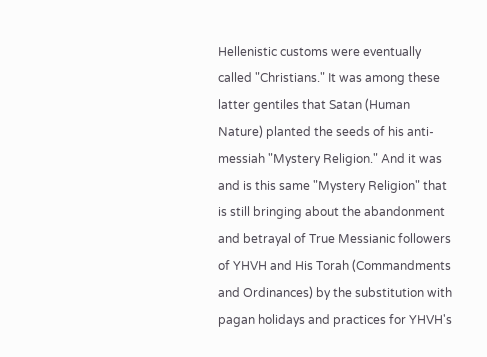Hellenistic customs were eventually called "Christians." It was among these latter gentiles that Satan (Human Nature) planted the seeds of his anti-messiah "Mystery Religion." And it was and is this same "Mystery Religion" that is still bringing about the abandonment and betrayal of True Messianic followers of YHVH and His Torah (Commandments and Ordinances) by the substitution with pagan holidays and practices for YHVH's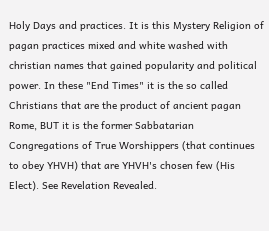Holy Days and practices. It is this Mystery Religion of pagan practices mixed and white washed with christian names that gained popularity and political power. In these "End Times" it is the so called Christians that are the product of ancient pagan Rome, BUT it is the former Sabbatarian Congregations of True Worshippers (that continues to obey YHVH) that are YHVH's chosen few (His Elect). See Revelation Revealed.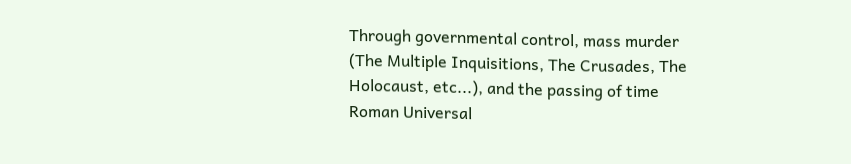Through governmental control, mass murder (The Multiple Inquisitions, The Crusades, The Holocaust, etc...), and the passing of time Roman Universal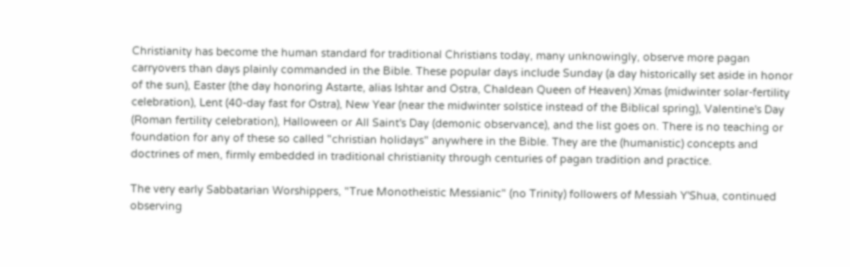Christianity has become the human standard for traditional Christians today, many unknowingly, observe more pagan carryovers than days plainly commanded in the Bible. These popular days include Sunday (a day historically set aside in honor of the sun), Easter (the day honoring Astarte, alias Ishtar and Ostra, Chaldean Queen of Heaven) Xmas (midwinter solar-fertility celebration), Lent (40-day fast for Ostra), New Year (near the midwinter solstice instead of the Biblical spring), Valentine's Day (Roman fertility celebration), Halloween or All Saint's Day (demonic observance), and the list goes on. There is no teaching or foundation for any of these so called "christian holidays" anywhere in the Bible. They are the (humanistic) concepts and doctrines of men, firmly embedded in traditional christianity through centuries of pagan tradition and practice.

The very early Sabbatarian Worshippers, "True Monotheistic Messianic" (no Trinity) followers of Messiah Y'Shua, continued observing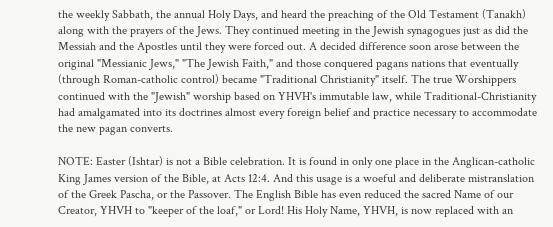the weekly Sabbath, the annual Holy Days, and heard the preaching of the Old Testament (Tanakh) along with the prayers of the Jews. They continued meeting in the Jewish synagogues just as did the Messiah and the Apostles until they were forced out. A decided difference soon arose between the original "Messianic Jews," "The Jewish Faith," and those conquered pagans nations that eventually (through Roman-catholic control) became "Traditional Christianity" itself. The true Worshippers continued with the "Jewish" worship based on YHVH's immutable law, while Traditional-Christianity had amalgamated into its doctrines almost every foreign belief and practice necessary to accommodate the new pagan converts.

NOTE: Easter (Ishtar) is not a Bible celebration. It is found in only one place in the Anglican-catholic King James version of the Bible, at Acts 12:4. And this usage is a woeful and deliberate mistranslation of the Greek Pascha, or the Passover. The English Bible has even reduced the sacred Name of our Creator, YHVH to "keeper of the loaf," or Lord! His Holy Name, YHVH, is now replaced with an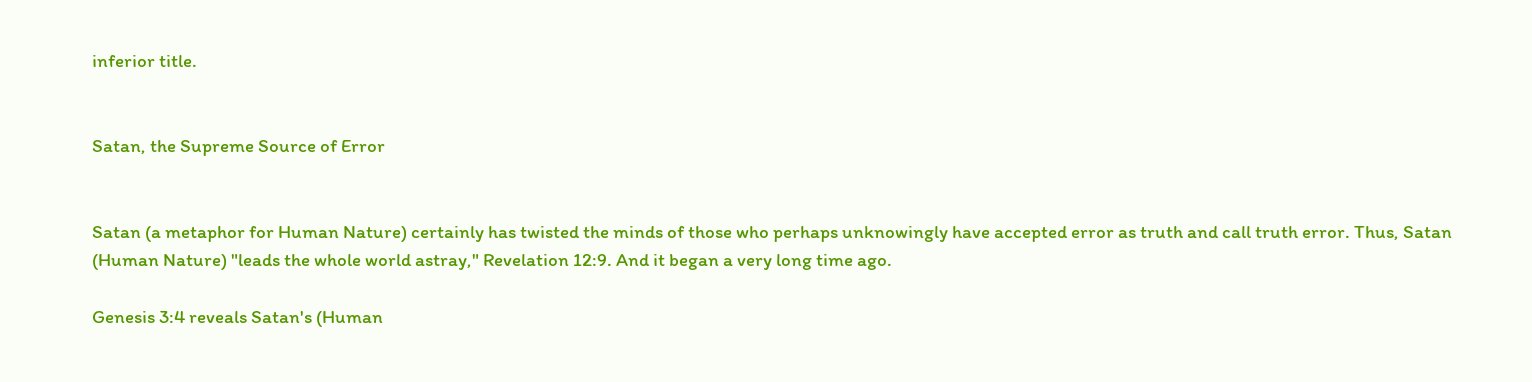inferior title.


Satan, the Supreme Source of Error


Satan (a metaphor for Human Nature) certainly has twisted the minds of those who perhaps unknowingly have accepted error as truth and call truth error. Thus, Satan (Human Nature) "leads the whole world astray," Revelation 12:9. And it began a very long time ago.

Genesis 3:4 reveals Satan's (Human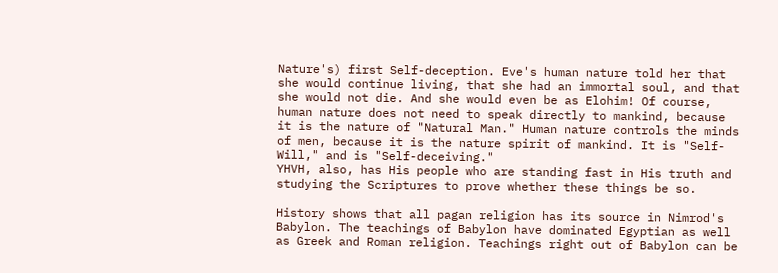Nature's) first Self-deception. Eve's human nature told her that she would continue living, that she had an immortal soul, and that she would not die. And she would even be as Elohim! Of course, human nature does not need to speak directly to mankind, because it is the nature of "Natural Man." Human nature controls the minds of men, because it is the nature spirit of mankind. It is "Self-Will," and is "Self-deceiving."
YHVH, also, has His people who are standing fast in His truth and studying the Scriptures to prove whether these things be so.

History shows that all pagan religion has its source in Nimrod's Babylon. The teachings of Babylon have dominated Egyptian as well as Greek and Roman religion. Teachings right out of Babylon can be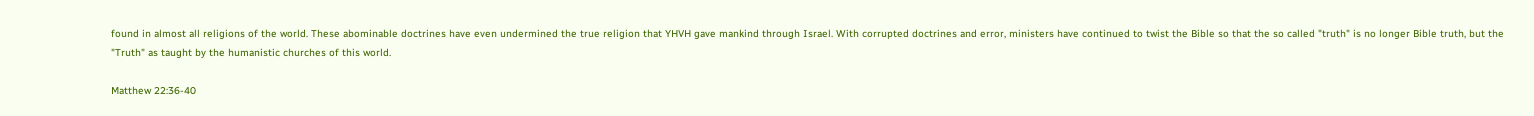found in almost all religions of the world. These abominable doctrines have even undermined the true religion that YHVH gave mankind through Israel. With corrupted doctrines and error, ministers have continued to twist the Bible so that the so called "truth" is no longer Bible truth, but the "Truth" as taught by the humanistic churches of this world.

Matthew 22:36-40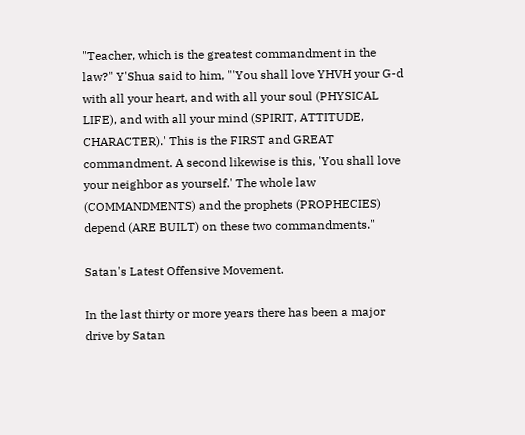"Teacher, which is the greatest commandment in the law?" Y'Shua said to him, "'You shall love YHVH your G-d with all your heart, and with all your soul (PHYSICAL LIFE), and with all your mind (SPIRIT, ATTITUDE, CHARACTER).' This is the FIRST and GREAT commandment. A second likewise is this, 'You shall love your neighbor as yourself.' The whole law (COMMANDMENTS) and the prophets (PROPHECIES) depend (ARE BUILT) on these two commandments."

Satan's Latest Offensive Movement.

In the last thirty or more years there has been a major drive by Satan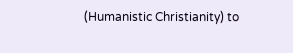(Humanistic Christianity) to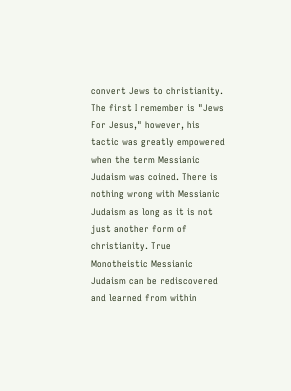convert Jews to christianity. The first I remember is "Jews For Jesus," however, his tactic was greatly empowered when the term Messianic Judaism was coined. There is nothing wrong with Messianic Judaism as long as it is not just another form of christianity. True Monotheistic Messianic Judaism can be rediscovered and learned from within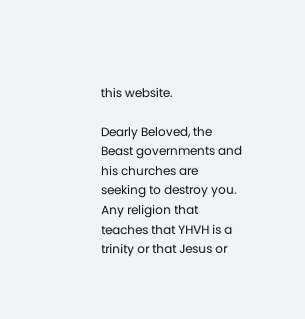this website.

Dearly Beloved, the Beast governments and his churches are seeking to destroy you. Any religion that teaches that YHVH is a trinity or that Jesus or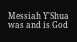Messiah Y'Shua was and is God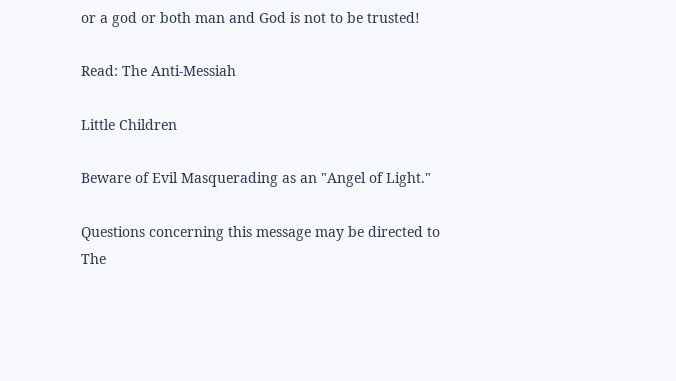or a god or both man and God is not to be trusted!

Read: The Anti-Messiah

Little Children

Beware of Evil Masquerading as an "Angel of Light."

Questions concerning this message may be directed to
The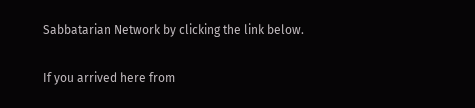Sabbatarian Network by clicking the link below.

If you arrived here from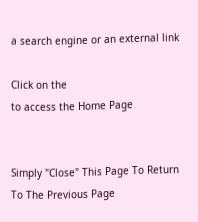a search engine or an external link

Click on the
to access the Home Page


Simply "Close" This Page To Return To The Previous Page